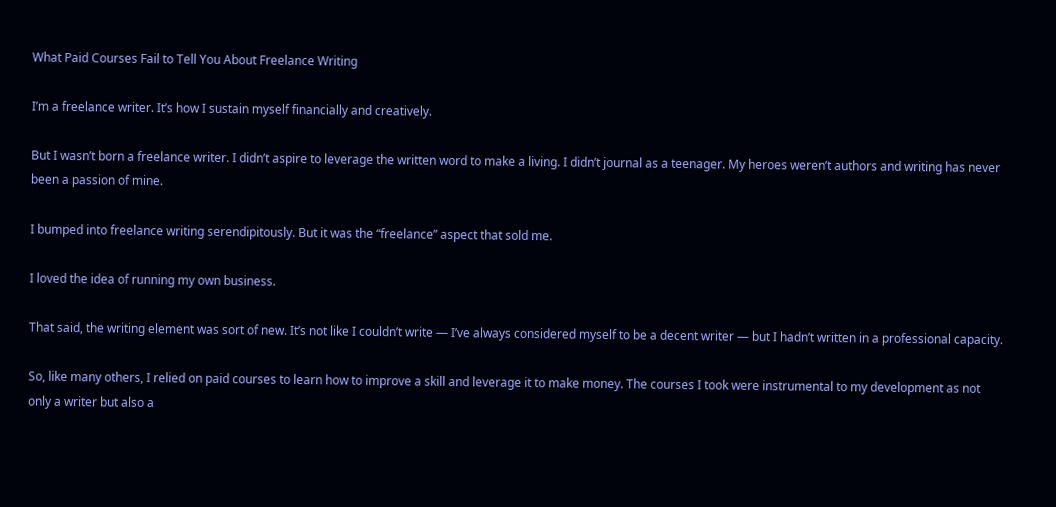What Paid Courses Fail to Tell You About Freelance Writing

I’m a freelance writer. It’s how I sustain myself financially and creatively.

But I wasn’t born a freelance writer. I didn’t aspire to leverage the written word to make a living. I didn’t journal as a teenager. My heroes weren’t authors and writing has never been a passion of mine.

I bumped into freelance writing serendipitously. But it was the “freelance” aspect that sold me.

I loved the idea of running my own business.

That said, the writing element was sort of new. It’s not like I couldn’t write — I’ve always considered myself to be a decent writer — but I hadn’t written in a professional capacity.

So, like many others, I relied on paid courses to learn how to improve a skill and leverage it to make money. The courses I took were instrumental to my development as not only a writer but also a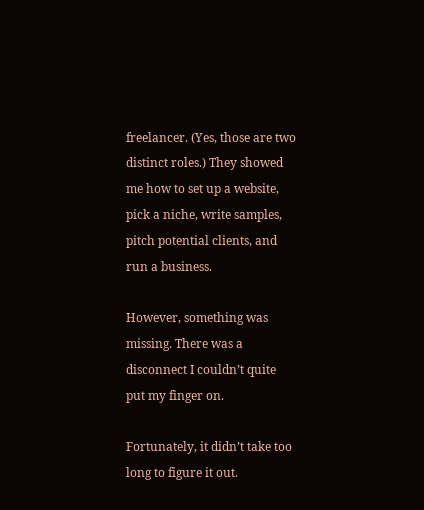freelancer. (Yes, those are two distinct roles.) They showed me how to set up a website, pick a niche, write samples, pitch potential clients, and run a business.

However, something was missing. There was a disconnect I couldn’t quite put my finger on.

Fortunately, it didn’t take too long to figure it out.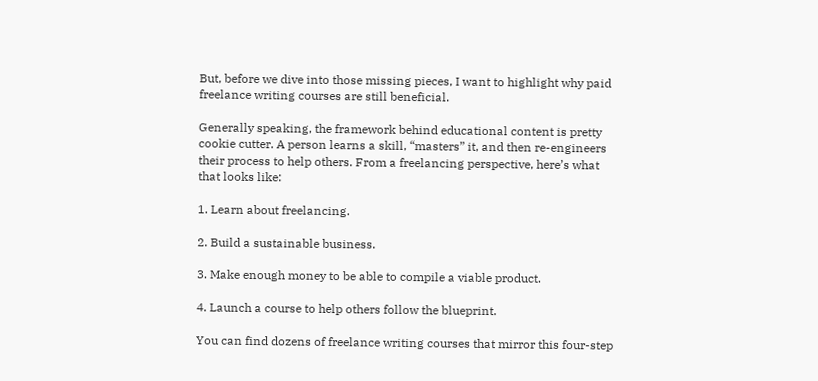But, before we dive into those missing pieces, I want to highlight why paid freelance writing courses are still beneficial.

Generally speaking, the framework behind educational content is pretty cookie cutter. A person learns a skill, “masters” it, and then re-engineers their process to help others. From a freelancing perspective, here’s what that looks like:

1. Learn about freelancing.

2. Build a sustainable business.

3. Make enough money to be able to compile a viable product.

4. Launch a course to help others follow the blueprint.

You can find dozens of freelance writing courses that mirror this four-step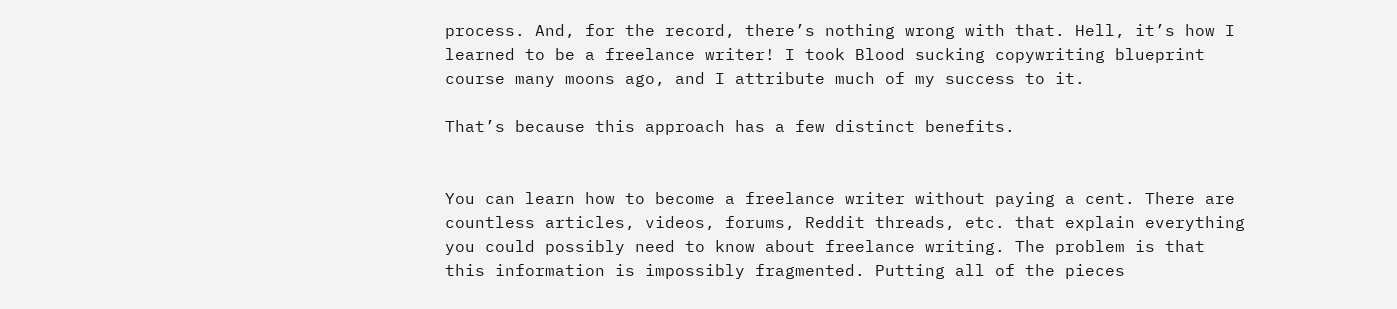process. And, for the record, there’s nothing wrong with that. Hell, it’s how I learned to be a freelance writer! I took Blood sucking copywriting blueprint course many moons ago, and I attribute much of my success to it.

That’s because this approach has a few distinct benefits.


You can learn how to become a freelance writer without paying a cent. There are countless articles, videos, forums, Reddit threads, etc. that explain everything you could possibly need to know about freelance writing. The problem is that this information is impossibly fragmented. Putting all of the pieces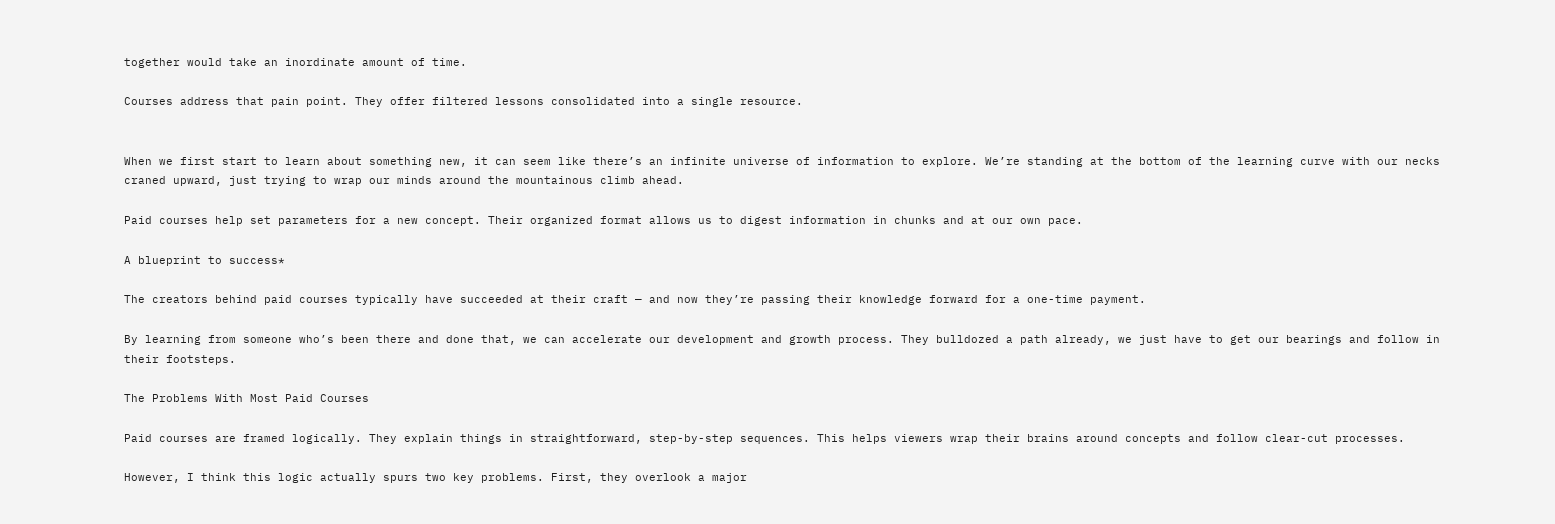together would take an inordinate amount of time.

Courses address that pain point. They offer filtered lessons consolidated into a single resource.


When we first start to learn about something new, it can seem like there’s an infinite universe of information to explore. We’re standing at the bottom of the learning curve with our necks craned upward, just trying to wrap our minds around the mountainous climb ahead.

Paid courses help set parameters for a new concept. Their organized format allows us to digest information in chunks and at our own pace.

A blueprint to success*

The creators behind paid courses typically have succeeded at their craft — and now they’re passing their knowledge forward for a one-time payment.

By learning from someone who’s been there and done that, we can accelerate our development and growth process. They bulldozed a path already, we just have to get our bearings and follow in their footsteps.

The Problems With Most Paid Courses

Paid courses are framed logically. They explain things in straightforward, step-by-step sequences. This helps viewers wrap their brains around concepts and follow clear-cut processes.

However, I think this logic actually spurs two key problems. First, they overlook a major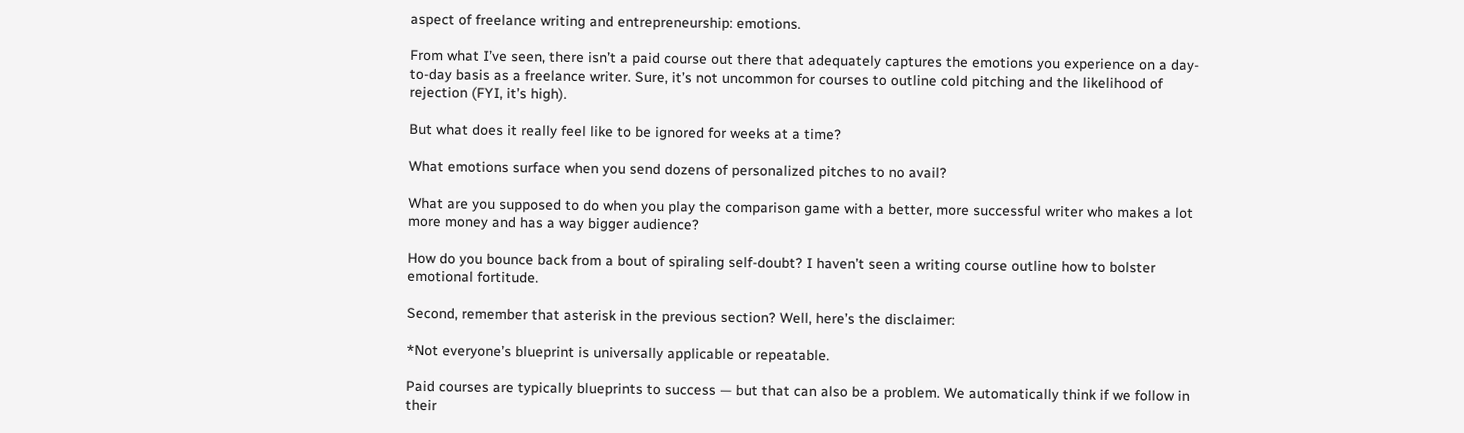aspect of freelance writing and entrepreneurship: emotions.

From what I’ve seen, there isn’t a paid course out there that adequately captures the emotions you experience on a day-to-day basis as a freelance writer. Sure, it’s not uncommon for courses to outline cold pitching and the likelihood of rejection (FYI, it’s high).

But what does it really feel like to be ignored for weeks at a time?

What emotions surface when you send dozens of personalized pitches to no avail?

What are you supposed to do when you play the comparison game with a better, more successful writer who makes a lot more money and has a way bigger audience?

How do you bounce back from a bout of spiraling self-doubt? I haven’t seen a writing course outline how to bolster emotional fortitude.

Second, remember that asterisk in the previous section? Well, here’s the disclaimer:

*Not everyone’s blueprint is universally applicable or repeatable.

Paid courses are typically blueprints to success — but that can also be a problem. We automatically think if we follow in their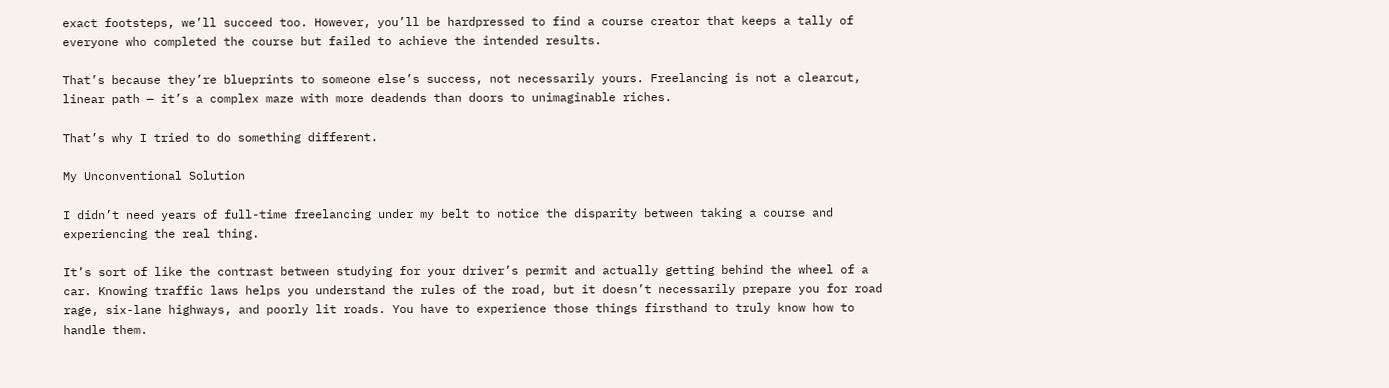exact footsteps, we’ll succeed too. However, you’ll be hardpressed to find a course creator that keeps a tally of everyone who completed the course but failed to achieve the intended results.

That’s because they’re blueprints to someone else’s success, not necessarily yours. Freelancing is not a clearcut, linear path — it’s a complex maze with more deadends than doors to unimaginable riches.

That’s why I tried to do something different.

My Unconventional Solution

I didn’t need years of full-time freelancing under my belt to notice the disparity between taking a course and experiencing the real thing.

It’s sort of like the contrast between studying for your driver’s permit and actually getting behind the wheel of a car. Knowing traffic laws helps you understand the rules of the road, but it doesn’t necessarily prepare you for road rage, six-lane highways, and poorly lit roads. You have to experience those things firsthand to truly know how to handle them.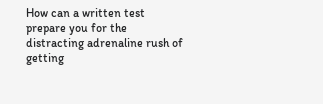How can a written test prepare you for the distracting adrenaline rush of getting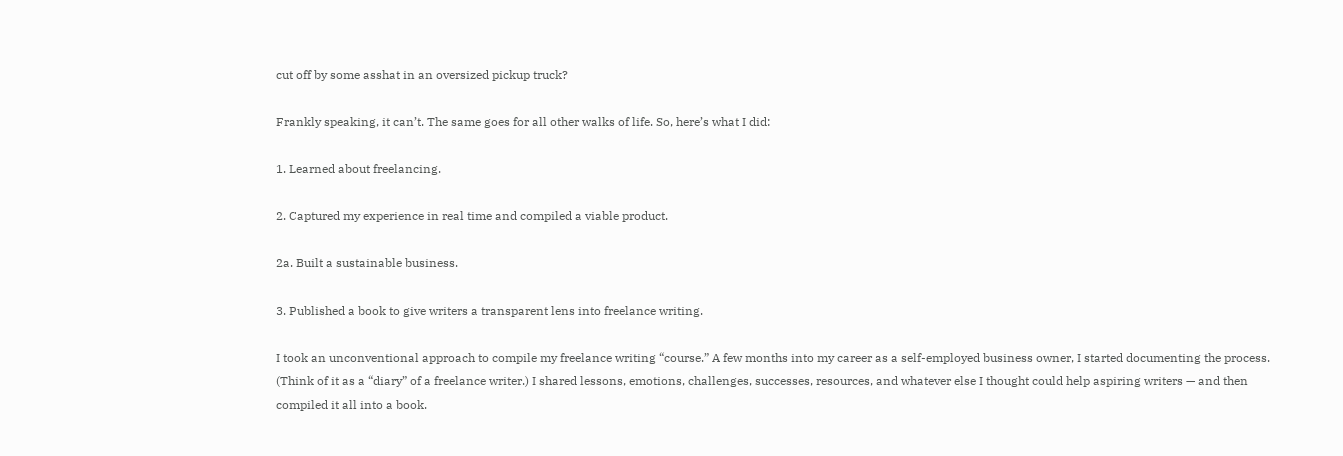cut off by some asshat in an oversized pickup truck?

Frankly speaking, it can’t. The same goes for all other walks of life. So, here’s what I did:

1. Learned about freelancing.

2. Captured my experience in real time and compiled a viable product.

2a. Built a sustainable business.

3. Published a book to give writers a transparent lens into freelance writing.

I took an unconventional approach to compile my freelance writing “course.” A few months into my career as a self-employed business owner, I started documenting the process. (Think of it as a “diary” of a freelance writer.) I shared lessons, emotions, challenges, successes, resources, and whatever else I thought could help aspiring writers — and then compiled it all into a book.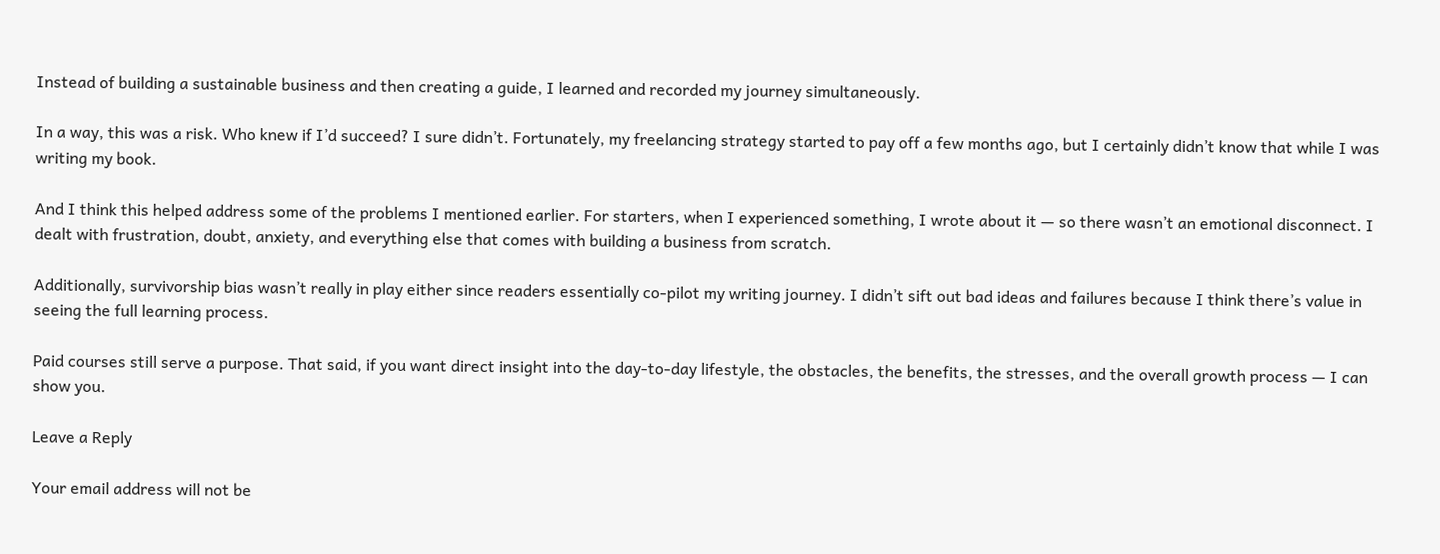Instead of building a sustainable business and then creating a guide, I learned and recorded my journey simultaneously.

In a way, this was a risk. Who knew if I’d succeed? I sure didn’t. Fortunately, my freelancing strategy started to pay off a few months ago, but I certainly didn’t know that while I was writing my book.

And I think this helped address some of the problems I mentioned earlier. For starters, when I experienced something, I wrote about it — so there wasn’t an emotional disconnect. I dealt with frustration, doubt, anxiety, and everything else that comes with building a business from scratch.

Additionally, survivorship bias wasn’t really in play either since readers essentially co-pilot my writing journey. I didn’t sift out bad ideas and failures because I think there’s value in seeing the full learning process.

Paid courses still serve a purpose. That said, if you want direct insight into the day-to-day lifestyle, the obstacles, the benefits, the stresses, and the overall growth process — I can show you.

Leave a Reply

Your email address will not be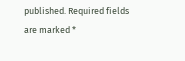published. Required fields are marked *